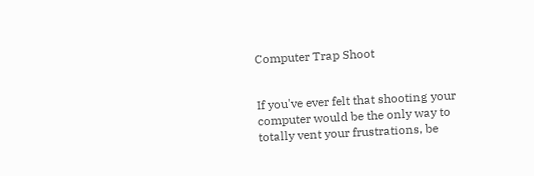Computer Trap Shoot


If you've ever felt that shooting your computer would be the only way to totally vent your frustrations, be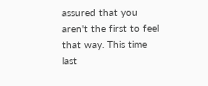assured that you aren't the first to feel that way. This time last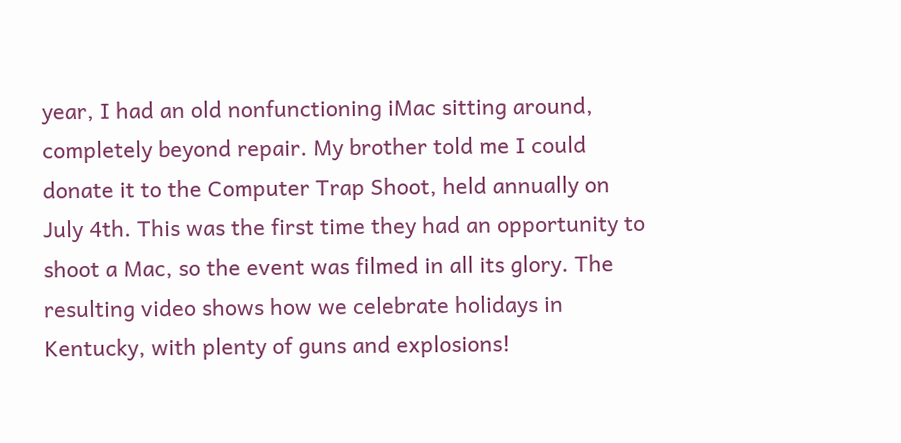year, I had an old nonfunctioning iMac sitting around, completely beyond repair. My brother told me I could donate it to the Computer Trap Shoot, held annually on July 4th. This was the first time they had an opportunity to shoot a Mac, so the event was filmed in all its glory. The resulting video shows how we celebrate holidays in Kentucky, with plenty of guns and explosions!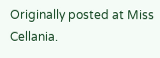Originally posted at Miss Cellania.